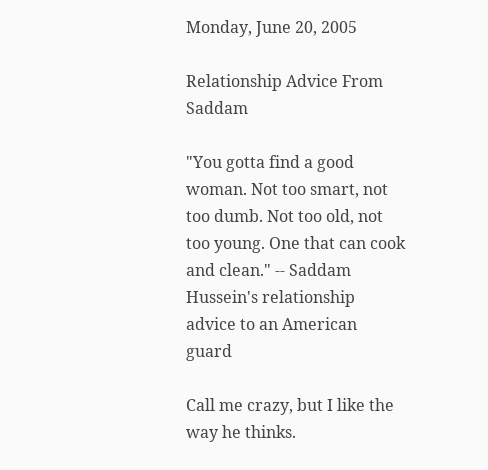Monday, June 20, 2005

Relationship Advice From Saddam

"You gotta find a good woman. Not too smart, not too dumb. Not too old, not too young. One that can cook and clean." -- Saddam Hussein's relationship advice to an American guard

Call me crazy, but I like the way he thinks.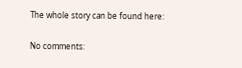The whole story can be found here:

No comments: